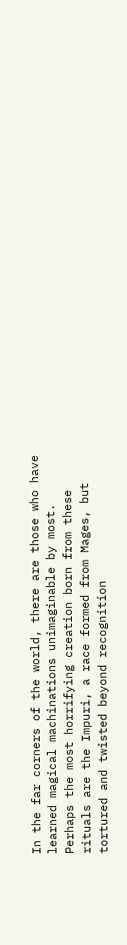In the far corners of the world, there are those who have learned magical machinations unimaginable by most. Perhaps the most horrifying creation born from these rituals are the Impuri, a race formed from Mages, but tortured and twisted beyond recognition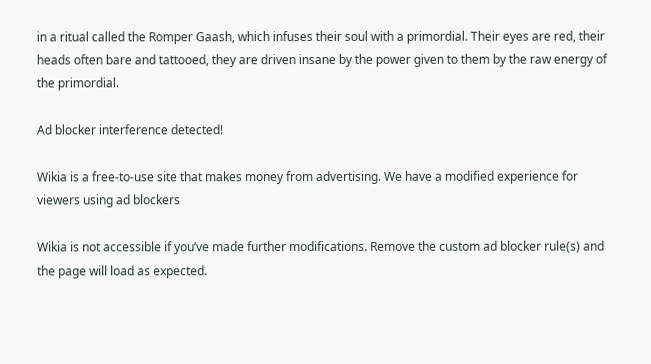in a ritual called the Romper Gaash, which infuses their soul with a primordial. Their eyes are red, their heads often bare and tattooed, they are driven insane by the power given to them by the raw energy of the primordial.

Ad blocker interference detected!

Wikia is a free-to-use site that makes money from advertising. We have a modified experience for viewers using ad blockers

Wikia is not accessible if you’ve made further modifications. Remove the custom ad blocker rule(s) and the page will load as expected.